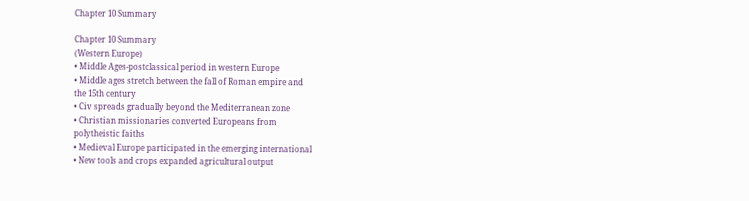Chapter 10 Summary

Chapter 10 Summary
(Western Europe)
• Middle Ages-postclassical period in western Europe
• Middle ages stretch between the fall of Roman empire and
the 15th century
• Civ spreads gradually beyond the Mediterranean zone
• Christian missionaries converted Europeans from
polytheistic faiths
• Medieval Europe participated in the emerging international
• New tools and crops expanded agricultural output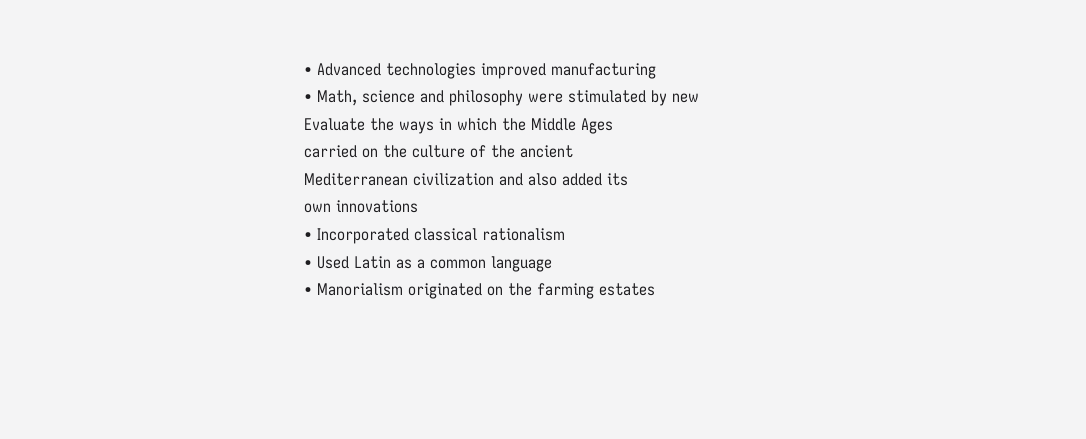• Advanced technologies improved manufacturing
• Math, science and philosophy were stimulated by new
Evaluate the ways in which the Middle Ages
carried on the culture of the ancient
Mediterranean civilization and also added its
own innovations
• Incorporated classical rationalism
• Used Latin as a common language
• Manorialism originated on the farming estates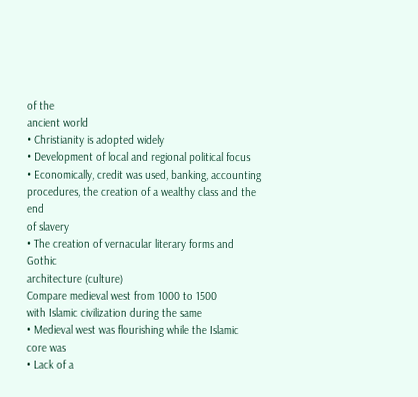of the
ancient world
• Christianity is adopted widely
• Development of local and regional political focus
• Economically, credit was used, banking, accounting
procedures, the creation of a wealthy class and the end
of slavery
• The creation of vernacular literary forms and Gothic
architecture (culture)
Compare medieval west from 1000 to 1500
with Islamic civilization during the same
• Medieval west was flourishing while the Islamic core was
• Lack of a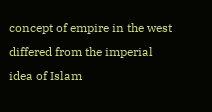concept of empire in the west differed from the imperial
idea of Islam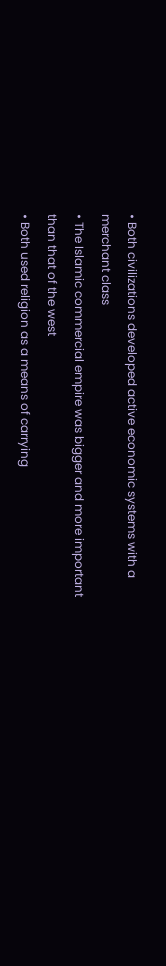• Both civilizations developed active economic systems with a
merchant class
• The Islamic commercial empire was bigger and more important
than that of the west
• Both used religion as a means of carrying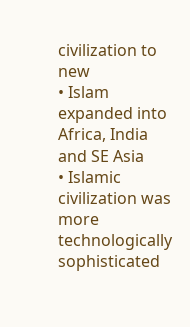civilization to new
• Islam expanded into Africa, India and SE Asia
• Islamic civilization was more technologically sophisticated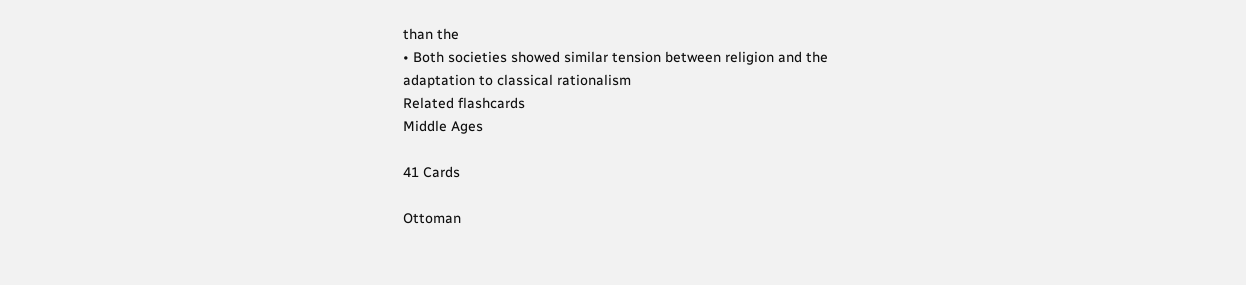than the
• Both societies showed similar tension between religion and the
adaptation to classical rationalism
Related flashcards
Middle Ages

41 Cards

Ottoman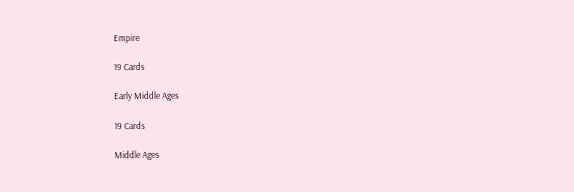Empire

19 Cards

Early Middle Ages

19 Cards

Middle Ages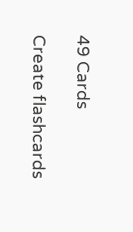49 Cards

Create flashcards